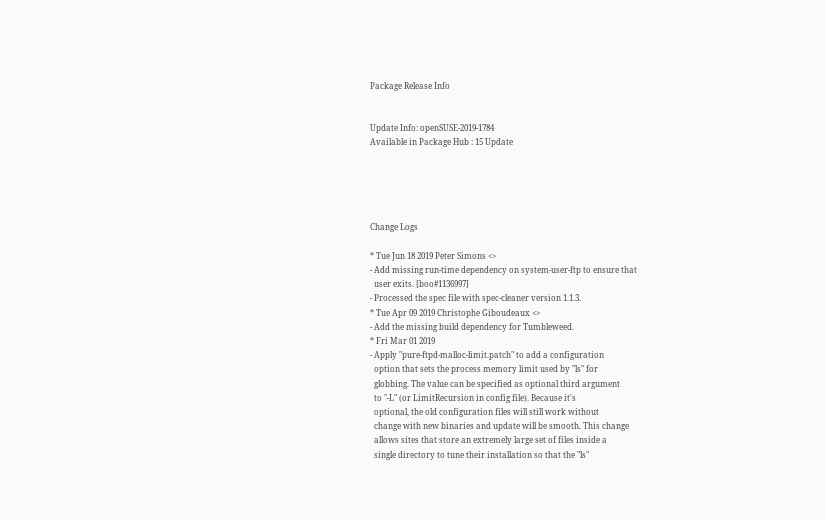Package Release Info


Update Info: openSUSE-2019-1784
Available in Package Hub : 15 Update





Change Logs

* Tue Jun 18 2019 Peter Simons <>
- Add missing run-time dependency on system-user-ftp to ensure that
  user exits. [boo#1136997]
- Processed the spec file with spec-cleaner version 1.1.3.
* Tue Apr 09 2019 Christophe Giboudeaux <>
- Add the missing build dependency for Tumbleweed.
* Fri Mar 01 2019
- Apply "pure-ftpd-malloc-limit.patch" to add a configuration
  option that sets the process memory limit used by "ls" for
  globbing. The value can be specified as optional third argument
  to "-L" (or LimitRecursion in config file). Because it's
  optional, the old configuration files will still work without
  change with new binaries and update will be smooth. This change
  allows sites that store an extremely large set of files inside a
  single directory to tune their installation so that the "ls"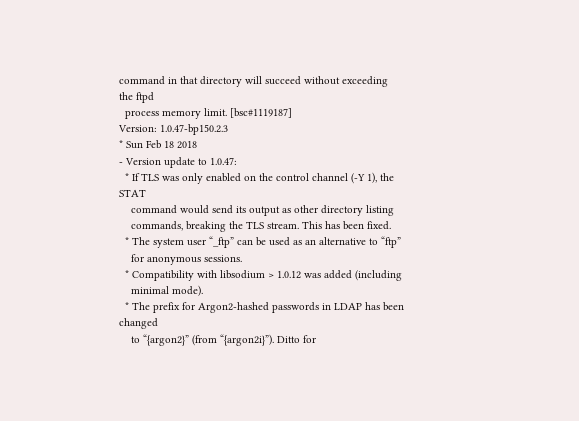command in that directory will succeed without exceeding the ftpd
  process memory limit. [bsc#1119187]
Version: 1.0.47-bp150.2.3
* Sun Feb 18 2018
- Version update to 1.0.47:
  * If TLS was only enabled on the control channel (-Y 1), the STAT
    command would send its output as other directory listing
    commands, breaking the TLS stream. This has been fixed.
  * The system user “_ftp” can be used as an alternative to “ftp”
    for anonymous sessions.
  * Compatibility with libsodium > 1.0.12 was added (including
    minimal mode).
  * The prefix for Argon2-hashed passwords in LDAP has been changed
    to “{argon2}” (from “{argon2i}”). Ditto for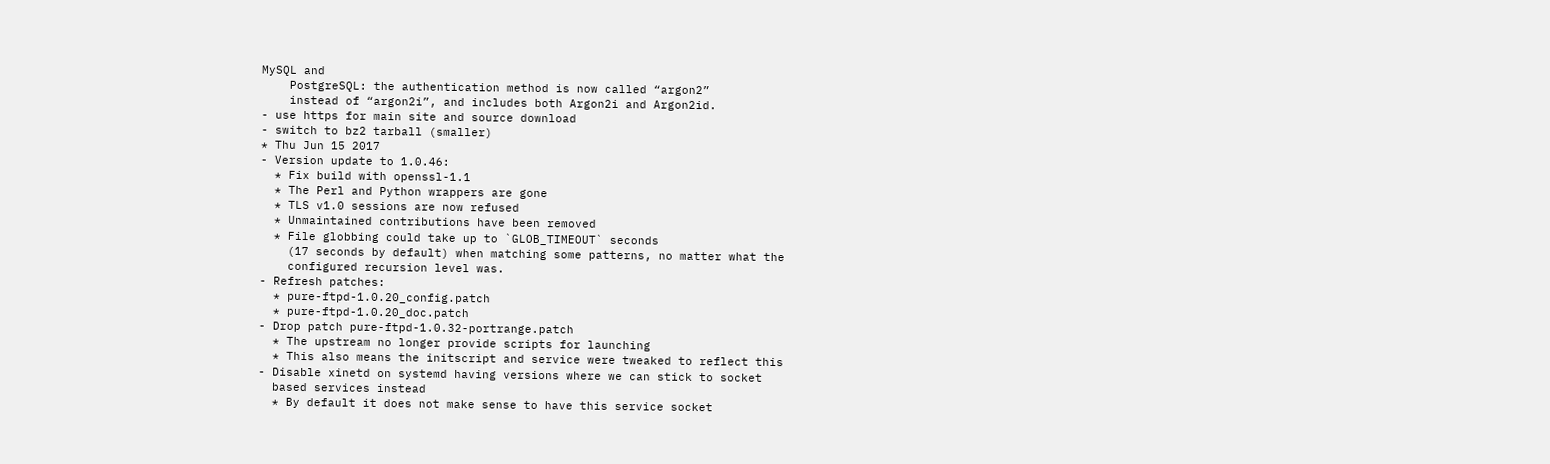MySQL and
    PostgreSQL: the authentication method is now called “argon2”
    instead of “argon2i”, and includes both Argon2i and Argon2id.
- use https for main site and source download
- switch to bz2 tarball (smaller)
* Thu Jun 15 2017
- Version update to 1.0.46:
  * Fix build with openssl-1.1
  * The Perl and Python wrappers are gone
  * TLS v1.0 sessions are now refused
  * Unmaintained contributions have been removed
  * File globbing could take up to `GLOB_TIMEOUT` seconds
    (17 seconds by default) when matching some patterns, no matter what the
    configured recursion level was.
- Refresh patches:
  * pure-ftpd-1.0.20_config.patch
  * pure-ftpd-1.0.20_doc.patch
- Drop patch pure-ftpd-1.0.32-portrange.patch
  * The upstream no longer provide scripts for launching
  * This also means the initscript and service were tweaked to reflect this
- Disable xinetd on systemd having versions where we can stick to socket
  based services instead
  * By default it does not make sense to have this service socket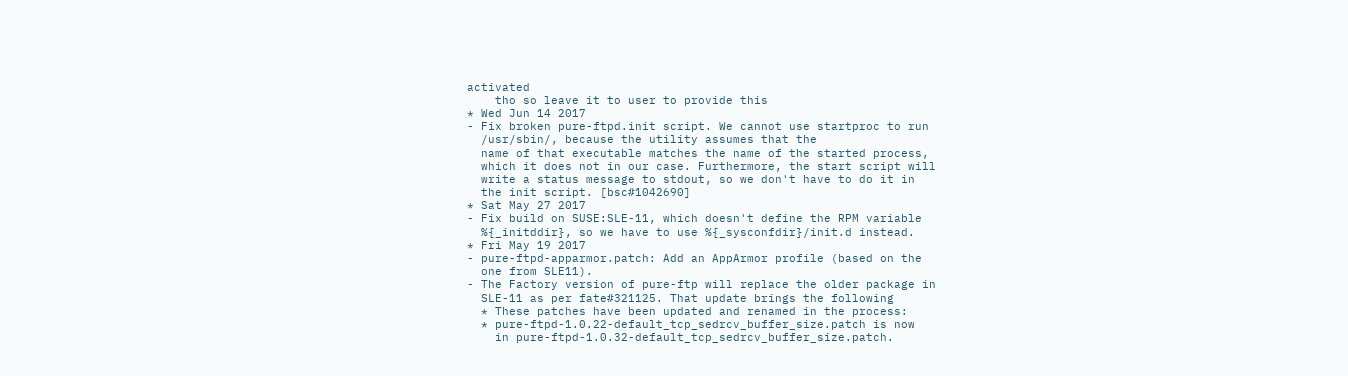activated
    tho so leave it to user to provide this
* Wed Jun 14 2017
- Fix broken pure-ftpd.init script. We cannot use startproc to run
  /usr/sbin/, because the utility assumes that the
  name of that executable matches the name of the started process,
  which it does not in our case. Furthermore, the start script will
  write a status message to stdout, so we don't have to do it in
  the init script. [bsc#1042690]
* Sat May 27 2017
- Fix build on SUSE:SLE-11, which doesn't define the RPM variable
  %{_initddir}, so we have to use %{_sysconfdir}/init.d instead.
* Fri May 19 2017
- pure-ftpd-apparmor.patch: Add an AppArmor profile (based on the
  one from SLE11).
- The Factory version of pure-ftp will replace the older package in
  SLE-11 as per fate#321125. That update brings the following
  * These patches have been updated and renamed in the process:
  * pure-ftpd-1.0.22-default_tcp_sedrcv_buffer_size.patch is now
    in pure-ftpd-1.0.32-default_tcp_sedrcv_buffer_size.patch.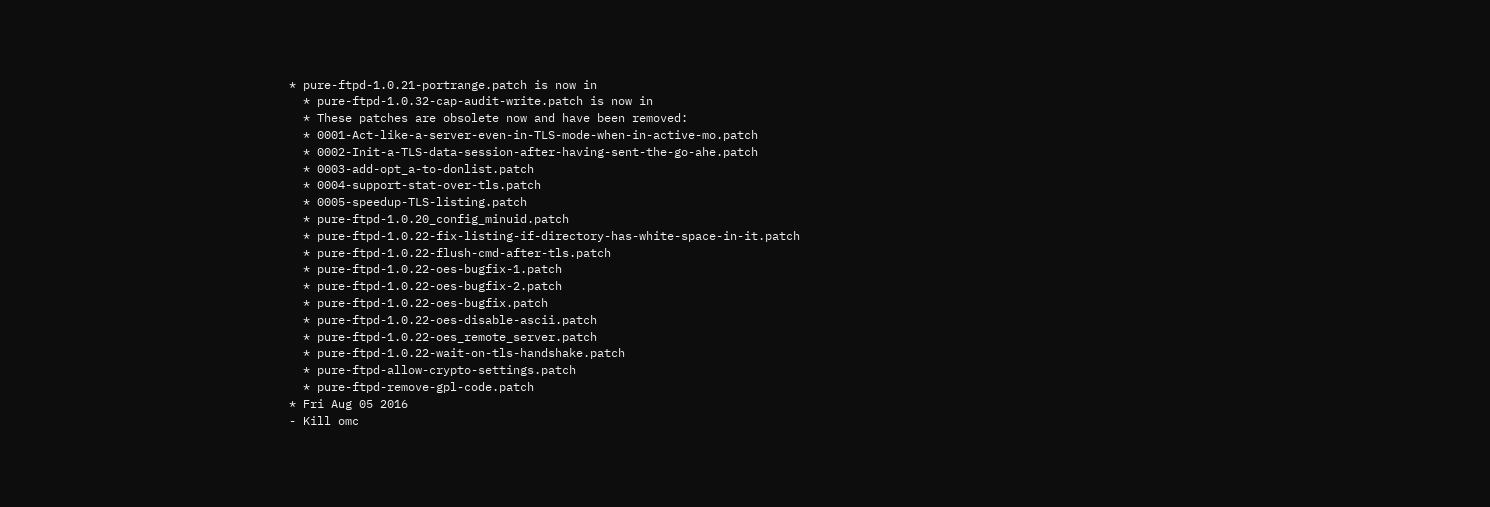* pure-ftpd-1.0.21-portrange.patch is now in
  * pure-ftpd-1.0.32-cap-audit-write.patch is now in
  * These patches are obsolete now and have been removed:
  * 0001-Act-like-a-server-even-in-TLS-mode-when-in-active-mo.patch
  * 0002-Init-a-TLS-data-session-after-having-sent-the-go-ahe.patch
  * 0003-add-opt_a-to-donlist.patch
  * 0004-support-stat-over-tls.patch
  * 0005-speedup-TLS-listing.patch
  * pure-ftpd-1.0.20_config_minuid.patch
  * pure-ftpd-1.0.22-fix-listing-if-directory-has-white-space-in-it.patch
  * pure-ftpd-1.0.22-flush-cmd-after-tls.patch
  * pure-ftpd-1.0.22-oes-bugfix-1.patch
  * pure-ftpd-1.0.22-oes-bugfix-2.patch
  * pure-ftpd-1.0.22-oes-bugfix.patch
  * pure-ftpd-1.0.22-oes-disable-ascii.patch
  * pure-ftpd-1.0.22-oes_remote_server.patch
  * pure-ftpd-1.0.22-wait-on-tls-handshake.patch
  * pure-ftpd-allow-crypto-settings.patch
  * pure-ftpd-remove-gpl-code.patch
* Fri Aug 05 2016
- Kill omc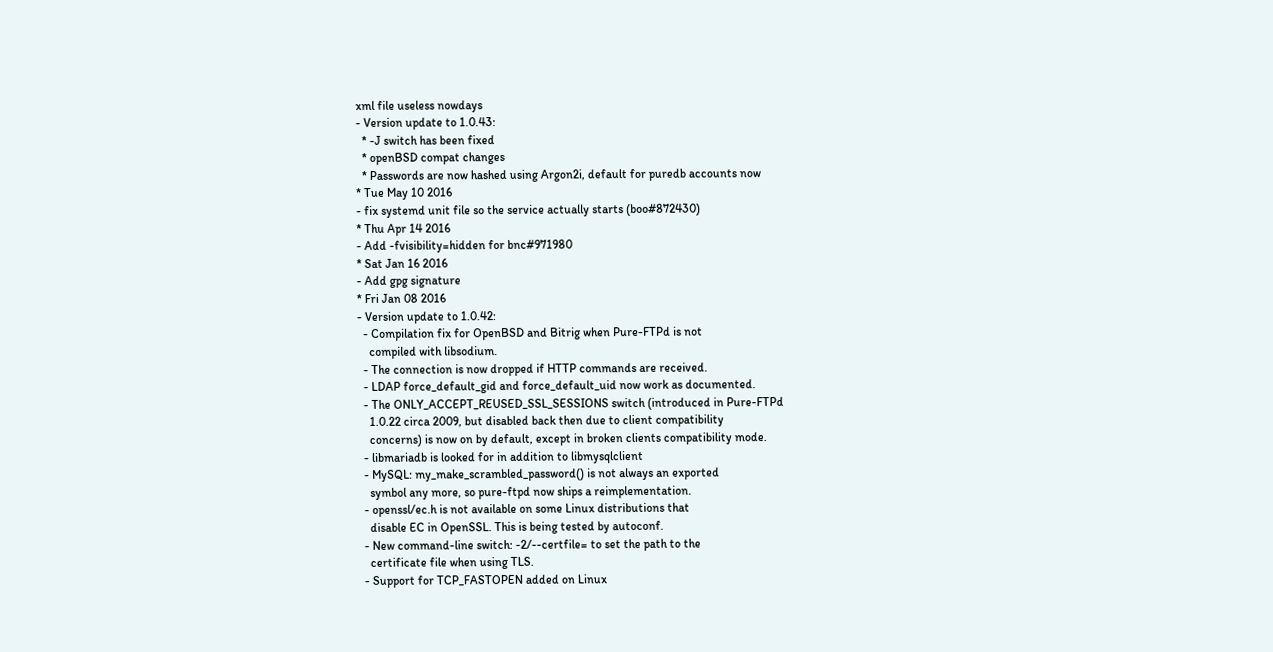xml file useless nowdays
- Version update to 1.0.43:
  * -J switch has been fixed
  * openBSD compat changes
  * Passwords are now hashed using Argon2i, default for puredb accounts now
* Tue May 10 2016
- fix systemd unit file so the service actually starts (boo#872430)
* Thu Apr 14 2016
- Add -fvisibility=hidden for bnc#971980
* Sat Jan 16 2016
- Add gpg signature
* Fri Jan 08 2016
- Version update to 1.0.42:
  - Compilation fix for OpenBSD and Bitrig when Pure-FTPd is not
    compiled with libsodium.
  - The connection is now dropped if HTTP commands are received.
  - LDAP force_default_gid and force_default_uid now work as documented.
  - The ONLY_ACCEPT_REUSED_SSL_SESSIONS switch (introduced in Pure-FTPd
    1.0.22 circa 2009, but disabled back then due to client compatibility
    concerns) is now on by default, except in broken clients compatibility mode.
  - libmariadb is looked for in addition to libmysqlclient
  - MySQL: my_make_scrambled_password() is not always an exported
    symbol any more, so pure-ftpd now ships a reimplementation.
  - openssl/ec.h is not available on some Linux distributions that
    disable EC in OpenSSL. This is being tested by autoconf.
  - New command-line switch: -2/--certfile= to set the path to the
    certificate file when using TLS.
  - Support for TCP_FASTOPEN added on Linux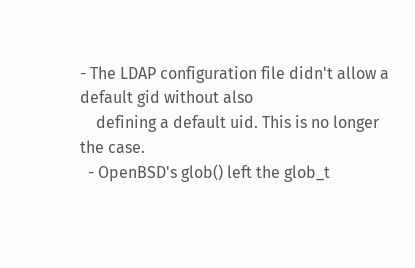- The LDAP configuration file didn't allow a default gid without also
    defining a default uid. This is no longer the case.
  - OpenBSD's glob() left the glob_t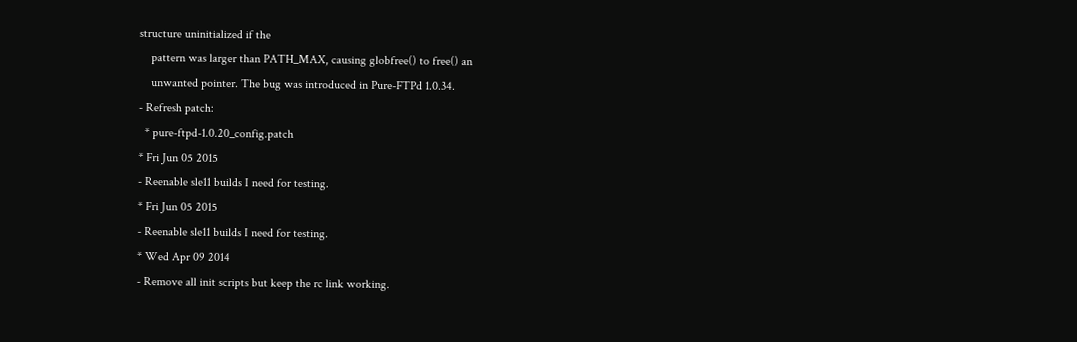structure uninitialized if the
    pattern was larger than PATH_MAX, causing globfree() to free() an
    unwanted pointer. The bug was introduced in Pure-FTPd 1.0.34.
- Refresh patch:
  * pure-ftpd-1.0.20_config.patch
* Fri Jun 05 2015
- Reenable sle11 builds I need for testing.
* Fri Jun 05 2015
- Reenable sle11 builds I need for testing.
* Wed Apr 09 2014
- Remove all init scripts but keep the rc link working.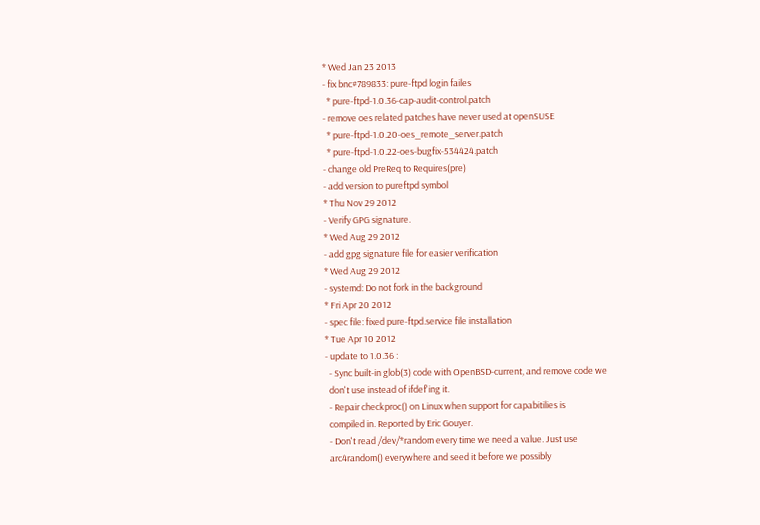* Wed Jan 23 2013
- fix bnc#789833: pure-ftpd login failes
  * pure-ftpd-1.0.36-cap-audit-control.patch
- remove oes related patches have never used at openSUSE
  * pure-ftpd-1.0.20-oes_remote_server.patch
  * pure-ftpd-1.0.22-oes-bugfix-534424.patch
- change old PreReq to Requires(pre)
- add version to pureftpd symbol
* Thu Nov 29 2012
- Verify GPG signature.
* Wed Aug 29 2012
- add gpg signature file for easier verification
* Wed Aug 29 2012
- systemd: Do not fork in the background
* Fri Apr 20 2012
- spec file: fixed pure-ftpd.service file installation
* Tue Apr 10 2012
- update to 1.0.36 :
  - Sync built-in glob(3) code with OpenBSD-current, and remove code we
  don't use instead of ifdef'ing it.
  - Repair checkproc() on Linux when support for capabitilies is
  compiled in. Reported by Eric Gouyer.
  - Don't read /dev/*random every time we need a value. Just use
  arc4random() everywhere and seed it before we possibly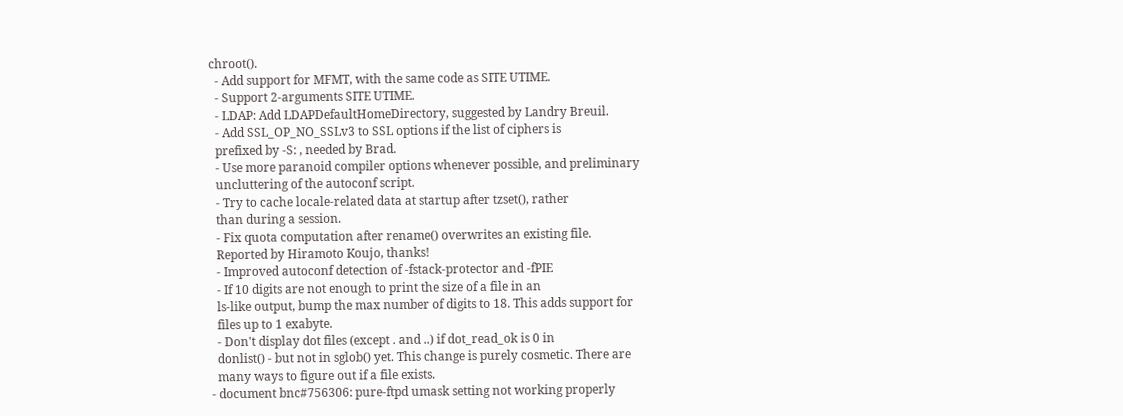chroot().
  - Add support for MFMT, with the same code as SITE UTIME.
  - Support 2-arguments SITE UTIME.
  - LDAP: Add LDAPDefaultHomeDirectory, suggested by Landry Breuil.
  - Add SSL_OP_NO_SSLv3 to SSL options if the list of ciphers is
  prefixed by -S: , needed by Brad.
  - Use more paranoid compiler options whenever possible, and preliminary
  uncluttering of the autoconf script.
  - Try to cache locale-related data at startup after tzset(), rather
  than during a session.
  - Fix quota computation after rename() overwrites an existing file.
  Reported by Hiramoto Koujo, thanks!
  - Improved autoconf detection of -fstack-protector and -fPIE
  - If 10 digits are not enough to print the size of a file in an
  ls-like output, bump the max number of digits to 18. This adds support for
  files up to 1 exabyte.
  - Don't display dot files (except . and ..) if dot_read_ok is 0 in
  donlist() - but not in sglob() yet. This change is purely cosmetic. There are
  many ways to figure out if a file exists.
- document bnc#756306: pure-ftpd umask setting not working properly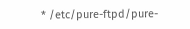* /etc/pure-ftpd/pure-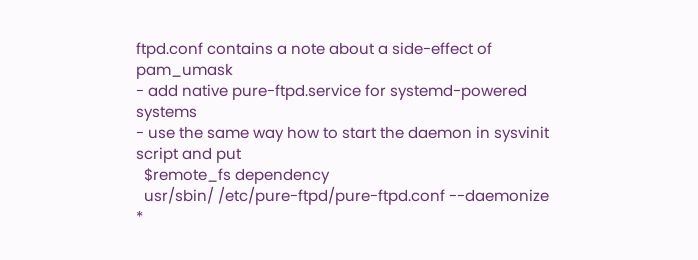ftpd.conf contains a note about a side-effect of pam_umask
- add native pure-ftpd.service for systemd-powered systems
- use the same way how to start the daemon in sysvinit script and put
  $remote_fs dependency
  usr/sbin/ /etc/pure-ftpd/pure-ftpd.conf --daemonize
*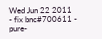Wed Jun 22 2011
- fix bnc#700611 - pure-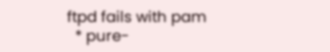ftpd fails with pam
  * pure-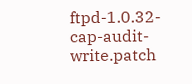ftpd-1.0.32-cap-audit-write.patch